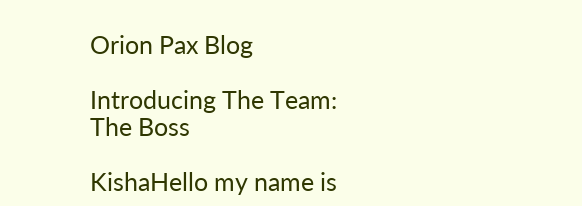Orion Pax Blog

Introducing The Team: The Boss

KishaHello my name is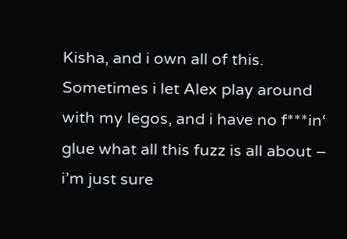Kisha, and i own all of this. Sometimes i let Alex play around with my legos, and i have no f***in‘ glue what all this fuzz is all about – i’m just sure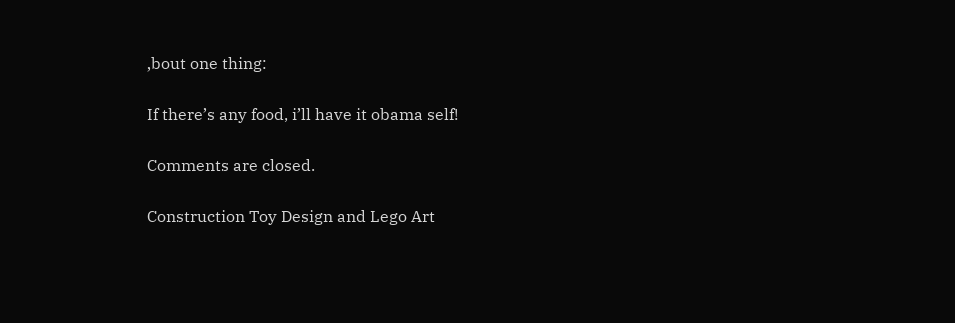‚bout one thing:

If there’s any food, i’ll have it obama self!

Comments are closed.

Construction Toy Design and Lego Art